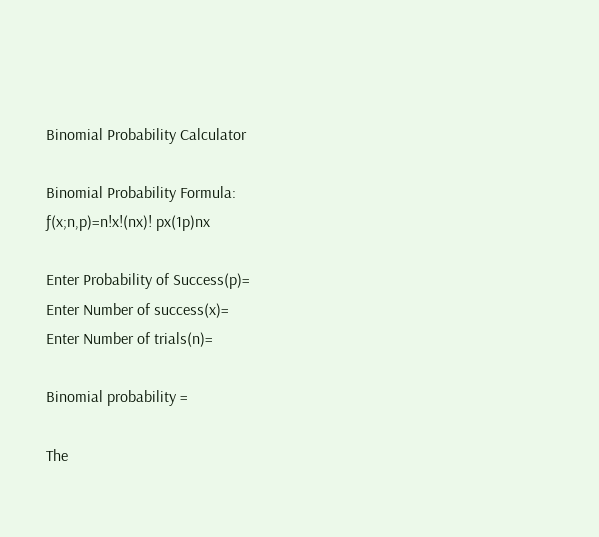Binomial Probability Calculator

Binomial Probability Formula:
ƒ(x;n,p)=n!x!(nx)! px(1p)nx

Enter Probability of Success(p)=
Enter Number of success(x)=
Enter Number of trials(n)=

Binomial probability =

The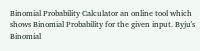Binomial Probability Calculator an online tool which shows Binomial Probability for the given input. Byju's Binomial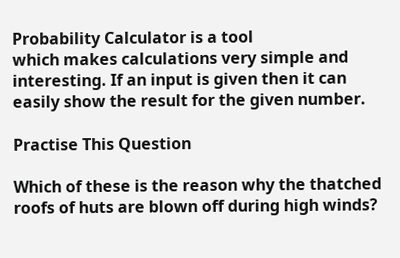Probability Calculator is a tool
which makes calculations very simple and interesting. If an input is given then it can easily show the result for the given number.

Practise This Question

Which of these is the reason why the thatched roofs of huts are blown off during high winds?